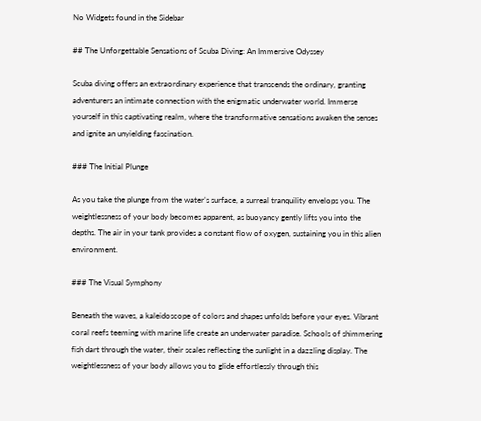No Widgets found in the Sidebar

## The Unforgettable Sensations of Scuba Diving: An Immersive Odyssey

Scuba diving offers an extraordinary experience that transcends the ordinary, granting adventurers an intimate connection with the enigmatic underwater world. Immerse yourself in this captivating realm, where the transformative sensations awaken the senses and ignite an unyielding fascination.

### The Initial Plunge

As you take the plunge from the water’s surface, a surreal tranquility envelops you. The weightlessness of your body becomes apparent, as buoyancy gently lifts you into the depths. The air in your tank provides a constant flow of oxygen, sustaining you in this alien environment.

### The Visual Symphony

Beneath the waves, a kaleidoscope of colors and shapes unfolds before your eyes. Vibrant coral reefs teeming with marine life create an underwater paradise. Schools of shimmering fish dart through the water, their scales reflecting the sunlight in a dazzling display. The weightlessness of your body allows you to glide effortlessly through this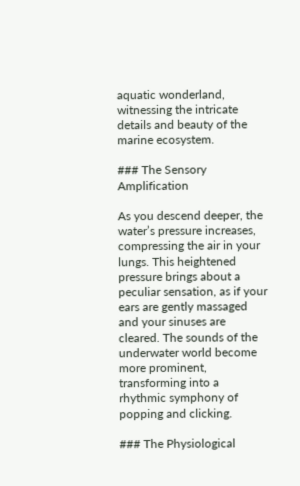aquatic wonderland, witnessing the intricate details and beauty of the marine ecosystem.

### The Sensory Amplification

As you descend deeper, the water’s pressure increases, compressing the air in your lungs. This heightened pressure brings about a peculiar sensation, as if your ears are gently massaged and your sinuses are cleared. The sounds of the underwater world become more prominent, transforming into a rhythmic symphony of popping and clicking.

### The Physiological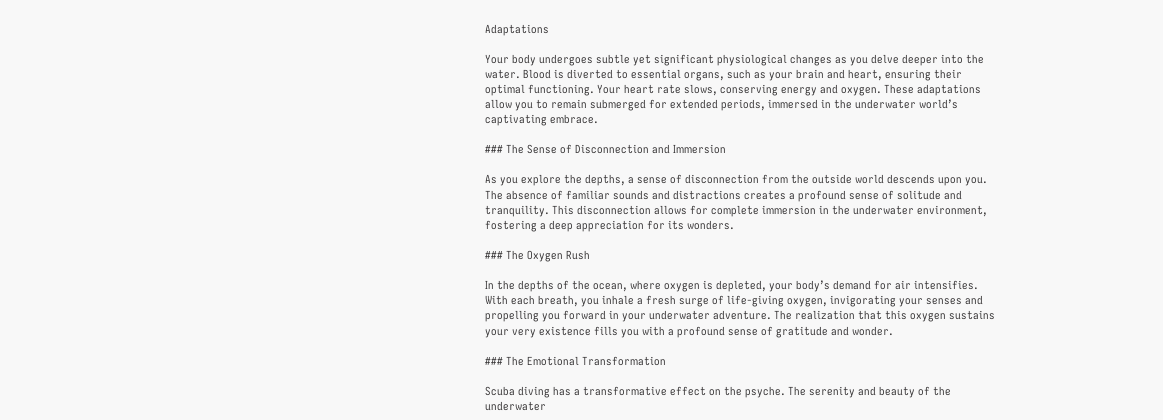Adaptations

Your body undergoes subtle yet significant physiological changes as you delve deeper into the water. Blood is diverted to essential organs, such as your brain and heart, ensuring their optimal functioning. Your heart rate slows, conserving energy and oxygen. These adaptations allow you to remain submerged for extended periods, immersed in the underwater world’s captivating embrace.

### The Sense of Disconnection and Immersion

As you explore the depths, a sense of disconnection from the outside world descends upon you. The absence of familiar sounds and distractions creates a profound sense of solitude and tranquility. This disconnection allows for complete immersion in the underwater environment, fostering a deep appreciation for its wonders.

### The Oxygen Rush

In the depths of the ocean, where oxygen is depleted, your body’s demand for air intensifies. With each breath, you inhale a fresh surge of life-giving oxygen, invigorating your senses and propelling you forward in your underwater adventure. The realization that this oxygen sustains your very existence fills you with a profound sense of gratitude and wonder.

### The Emotional Transformation

Scuba diving has a transformative effect on the psyche. The serenity and beauty of the underwater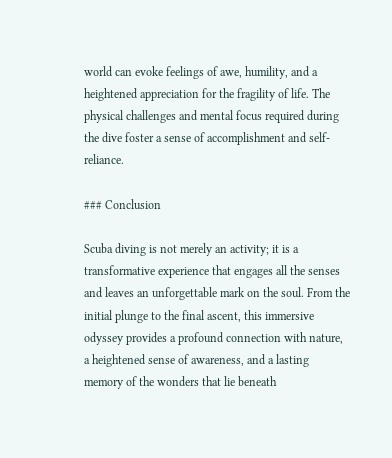world can evoke feelings of awe, humility, and a heightened appreciation for the fragility of life. The physical challenges and mental focus required during the dive foster a sense of accomplishment and self-reliance.

### Conclusion

Scuba diving is not merely an activity; it is a transformative experience that engages all the senses and leaves an unforgettable mark on the soul. From the initial plunge to the final ascent, this immersive odyssey provides a profound connection with nature, a heightened sense of awareness, and a lasting memory of the wonders that lie beneath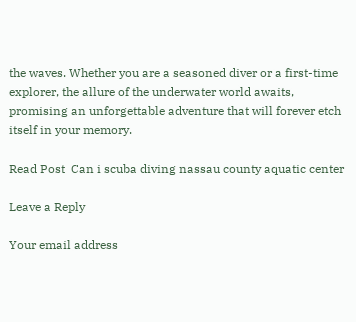the waves. Whether you are a seasoned diver or a first-time explorer, the allure of the underwater world awaits, promising an unforgettable adventure that will forever etch itself in your memory.

Read Post  Can i scuba diving nassau county aquatic center

Leave a Reply

Your email address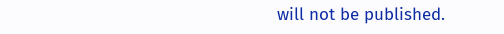will not be published.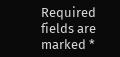Required fields are marked *